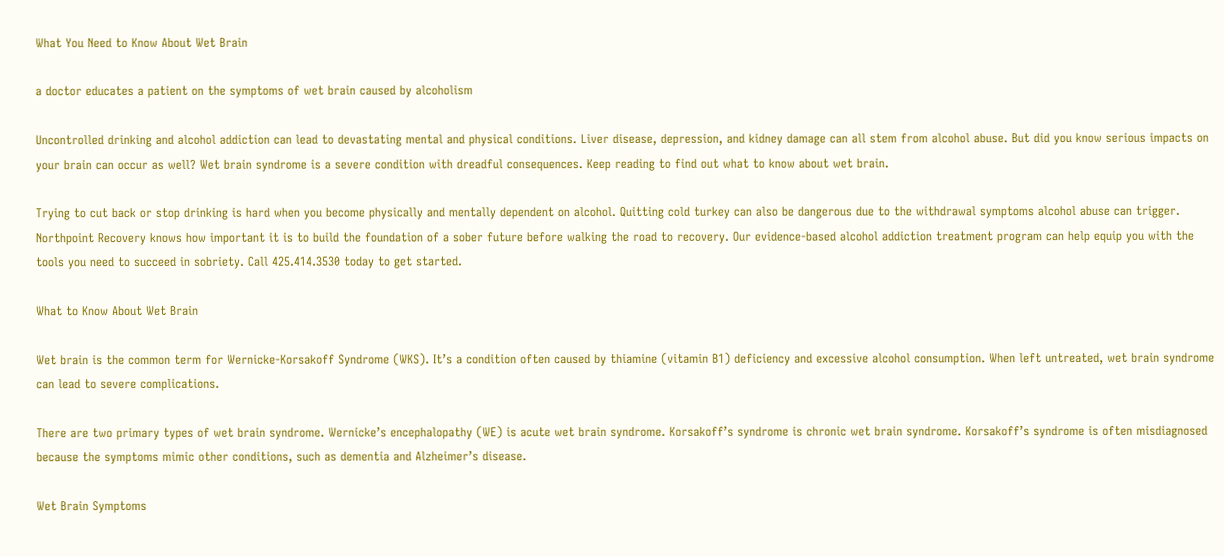What You Need to Know About Wet Brain

a doctor educates a patient on the symptoms of wet brain caused by alcoholism

Uncontrolled drinking and alcohol addiction can lead to devastating mental and physical conditions. Liver disease, depression, and kidney damage can all stem from alcohol abuse. But did you know serious impacts on your brain can occur as well? Wet brain syndrome is a severe condition with dreadful consequences. Keep reading to find out what to know about wet brain.

Trying to cut back or stop drinking is hard when you become physically and mentally dependent on alcohol. Quitting cold turkey can also be dangerous due to the withdrawal symptoms alcohol abuse can trigger. Northpoint Recovery knows how important it is to build the foundation of a sober future before walking the road to recovery. Our evidence-based alcohol addiction treatment program can help equip you with the tools you need to succeed in sobriety. Call 425.414.3530 today to get started.

What to Know About Wet Brain

Wet brain is the common term for Wernicke-Korsakoff Syndrome (WKS). It’s a condition often caused by thiamine (vitamin B1) deficiency and excessive alcohol consumption. When left untreated, wet brain syndrome can lead to severe complications.

There are two primary types of wet brain syndrome. Wernicke’s encephalopathy (WE) is acute wet brain syndrome. Korsakoff’s syndrome is chronic wet brain syndrome. Korsakoff’s syndrome is often misdiagnosed because the symptoms mimic other conditions, such as dementia and Alzheimer’s disease.

Wet Brain Symptoms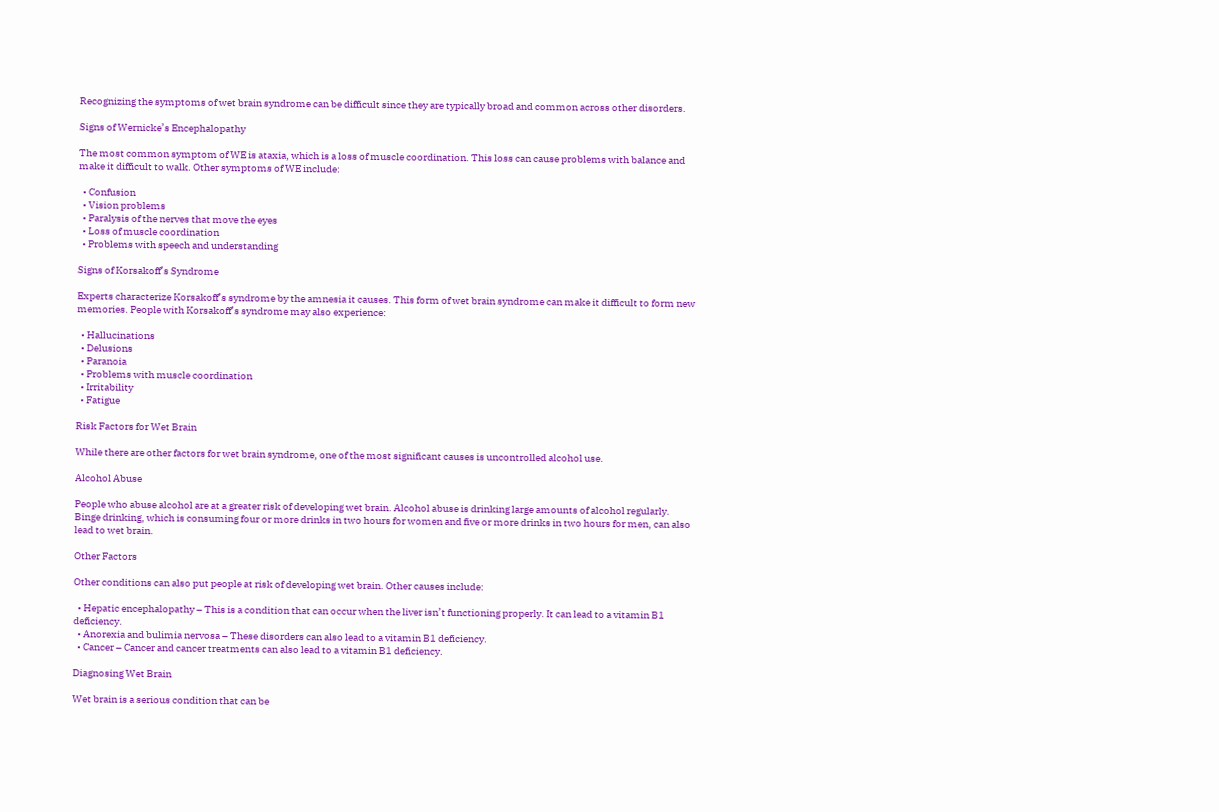Recognizing the symptoms of wet brain syndrome can be difficult since they are typically broad and common across other disorders.

Signs of Wernicke’s Encephalopathy

The most common symptom of WE is ataxia, which is a loss of muscle coordination. This loss can cause problems with balance and make it difficult to walk. Other symptoms of WE include:

  • Confusion
  • Vision problems
  • Paralysis of the nerves that move the eyes
  • Loss of muscle coordination
  • Problems with speech and understanding

Signs of Korsakoff’s Syndrome

Experts characterize Korsakoff’s syndrome by the amnesia it causes. This form of wet brain syndrome can make it difficult to form new memories. People with Korsakoff’s syndrome may also experience:

  • Hallucinations
  • Delusions
  • Paranoia
  • Problems with muscle coordination
  • Irritability
  • Fatigue

Risk Factors for Wet Brain

While there are other factors for wet brain syndrome, one of the most significant causes is uncontrolled alcohol use.

Alcohol Abuse

People who abuse alcohol are at a greater risk of developing wet brain. Alcohol abuse is drinking large amounts of alcohol regularly. Binge drinking, which is consuming four or more drinks in two hours for women and five or more drinks in two hours for men, can also lead to wet brain.

Other Factors

Other conditions can also put people at risk of developing wet brain. Other causes include:

  • Hepatic encephalopathy – This is a condition that can occur when the liver isn’t functioning properly. It can lead to a vitamin B1 deficiency.
  • Anorexia and bulimia nervosa – These disorders can also lead to a vitamin B1 deficiency.
  • Cancer – Cancer and cancer treatments can also lead to a vitamin B1 deficiency.

Diagnosing Wet Brain

Wet brain is a serious condition that can be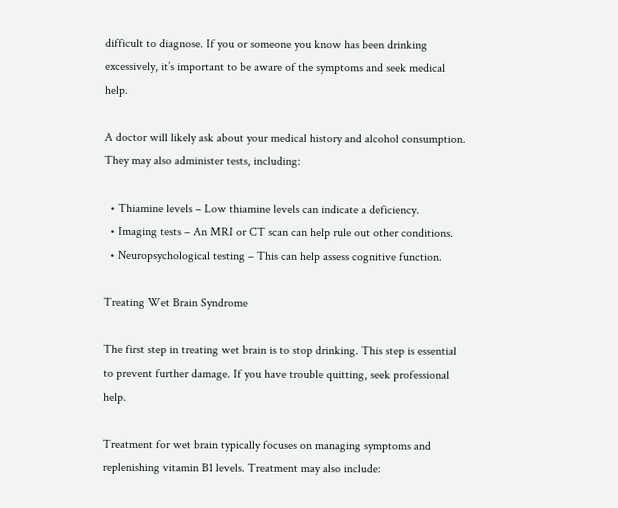difficult to diagnose. If you or someone you know has been drinking excessively, it’s important to be aware of the symptoms and seek medical help.

A doctor will likely ask about your medical history and alcohol consumption. They may also administer tests, including:

  • Thiamine levels – Low thiamine levels can indicate a deficiency.
  • Imaging tests – An MRI or CT scan can help rule out other conditions.
  • Neuropsychological testing – This can help assess cognitive function.

Treating Wet Brain Syndrome

The first step in treating wet brain is to stop drinking. This step is essential to prevent further damage. If you have trouble quitting, seek professional help.

Treatment for wet brain typically focuses on managing symptoms and replenishing vitamin B1 levels. Treatment may also include: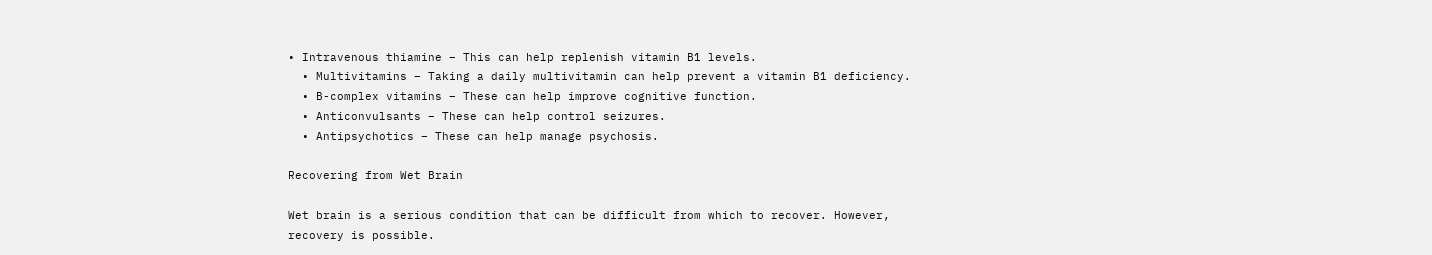• Intravenous thiamine – This can help replenish vitamin B1 levels.
  • Multivitamins – Taking a daily multivitamin can help prevent a vitamin B1 deficiency.
  • B-complex vitamins – These can help improve cognitive function.
  • Anticonvulsants – These can help control seizures.
  • Antipsychotics – These can help manage psychosis.

Recovering from Wet Brain

Wet brain is a serious condition that can be difficult from which to recover. However, recovery is possible.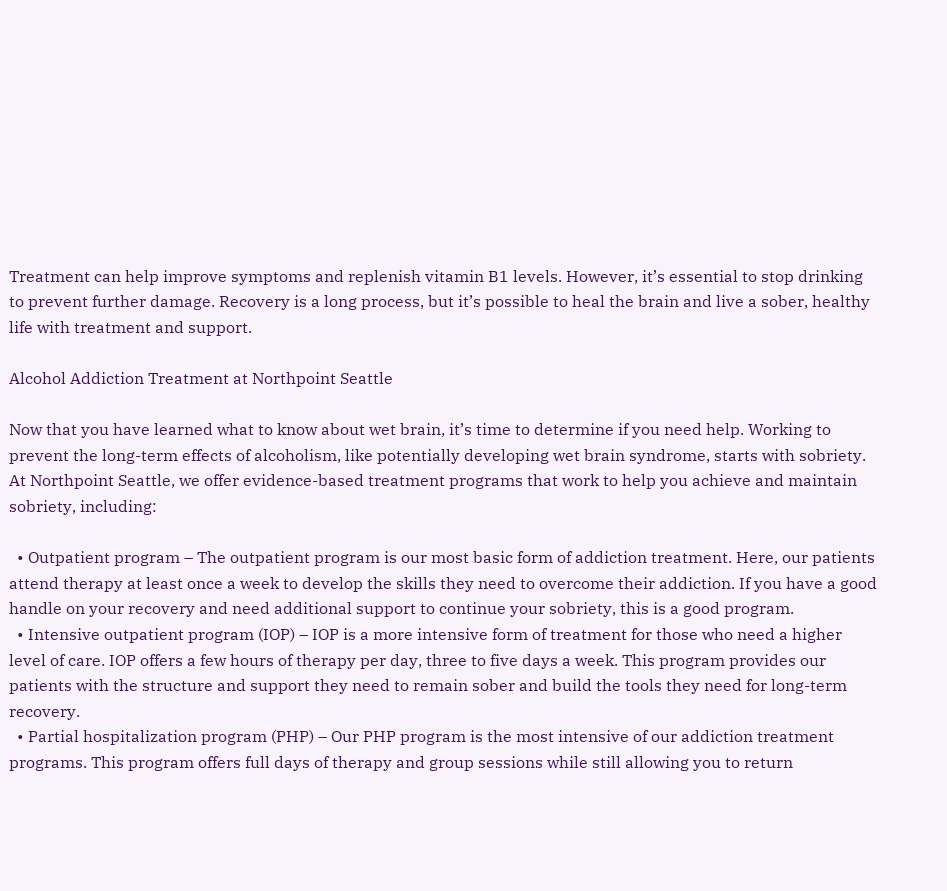Treatment can help improve symptoms and replenish vitamin B1 levels. However, it’s essential to stop drinking to prevent further damage. Recovery is a long process, but it’s possible to heal the brain and live a sober, healthy life with treatment and support.

Alcohol Addiction Treatment at Northpoint Seattle

Now that you have learned what to know about wet brain, it’s time to determine if you need help. Working to prevent the long-term effects of alcoholism, like potentially developing wet brain syndrome, starts with sobriety. At Northpoint Seattle, we offer evidence-based treatment programs that work to help you achieve and maintain sobriety, including:

  • Outpatient program – The outpatient program is our most basic form of addiction treatment. Here, our patients attend therapy at least once a week to develop the skills they need to overcome their addiction. If you have a good handle on your recovery and need additional support to continue your sobriety, this is a good program.
  • Intensive outpatient program (IOP) – IOP is a more intensive form of treatment for those who need a higher level of care. IOP offers a few hours of therapy per day, three to five days a week. This program provides our patients with the structure and support they need to remain sober and build the tools they need for long-term recovery.
  • Partial hospitalization program (PHP) – Our PHP program is the most intensive of our addiction treatment programs. This program offers full days of therapy and group sessions while still allowing you to return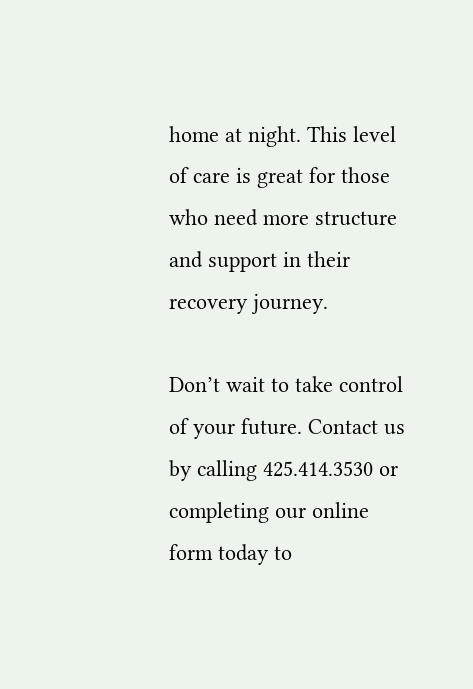home at night. This level of care is great for those who need more structure and support in their recovery journey.

Don’t wait to take control of your future. Contact us by calling 425.414.3530 or completing our online form today to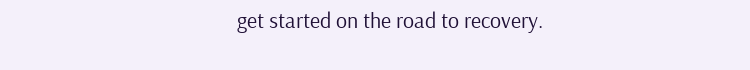get started on the road to recovery.